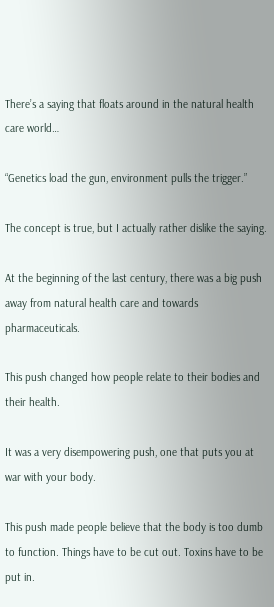There’s a saying that floats around in the natural health care world…

“Genetics load the gun, environment pulls the trigger.”

The concept is true, but I actually rather dislike the saying.

At the beginning of the last century, there was a big push away from natural health care and towards pharmaceuticals.

This push changed how people relate to their bodies and their health.

It was a very disempowering push, one that puts you at war with your body.

This push made people believe that the body is too dumb to function. Things have to be cut out. Toxins have to be put in.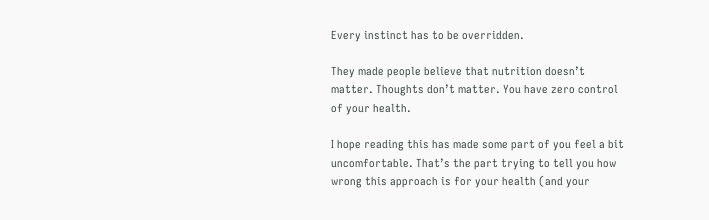Every instinct has to be overridden.

They made people believe that nutrition doesn’t matter. Thoughts don’t matter. You have zero control of your health.

I hope reading this has made some part of you feel a bit uncomfortable. That’s the part trying to tell you how wrong this approach is for your health (and your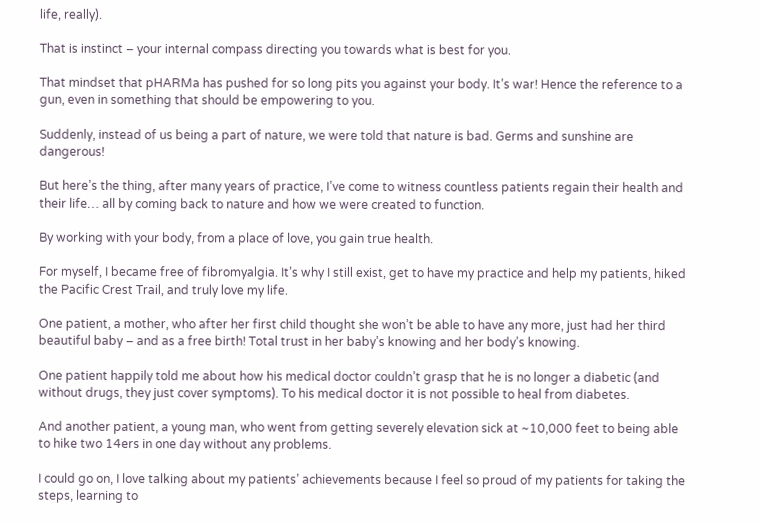life, really).

That is instinct – your internal compass directing you towards what is best for you.

That mindset that pHARMa has pushed for so long pits you against your body. It’s war! Hence the reference to a gun, even in something that should be empowering to you.

Suddenly, instead of us being a part of nature, we were told that nature is bad. Germs and sunshine are dangerous!

But here’s the thing, after many years of practice, I’ve come to witness countless patients regain their health and their life… all by coming back to nature and how we were created to function.

By working with your body, from a place of love, you gain true health.

For myself, I became free of fibromyalgia. It’s why I still exist, get to have my practice and help my patients, hiked the Pacific Crest Trail, and truly love my life.

One patient, a mother, who after her first child thought she won’t be able to have any more, just had her third beautiful baby – and as a free birth! Total trust in her baby’s knowing and her body’s knowing.

One patient happily told me about how his medical doctor couldn’t grasp that he is no longer a diabetic (and without drugs, they just cover symptoms). To his medical doctor it is not possible to heal from diabetes.

And another patient, a young man, who went from getting severely elevation sick at ~10,000 feet to being able to hike two 14ers in one day without any problems.

I could go on, I love talking about my patients’ achievements because I feel so proud of my patients for taking the steps, learning to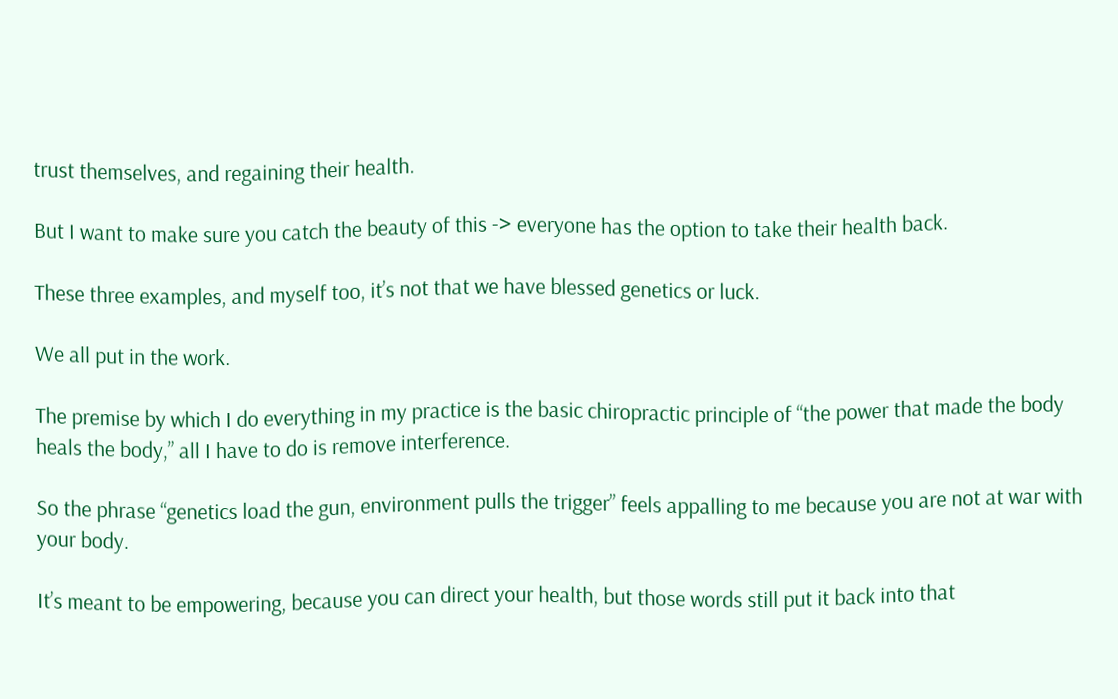trust themselves, and regaining their health.

But I want to make sure you catch the beauty of this -> everyone has the option to take their health back.

These three examples, and myself too, it’s not that we have blessed genetics or luck.

We all put in the work.

The premise by which I do everything in my practice is the basic chiropractic principle of “the power that made the body heals the body,” all I have to do is remove interference.

So the phrase “genetics load the gun, environment pulls the trigger” feels appalling to me because you are not at war with your body.

It’s meant to be empowering, because you can direct your health, but those words still put it back into that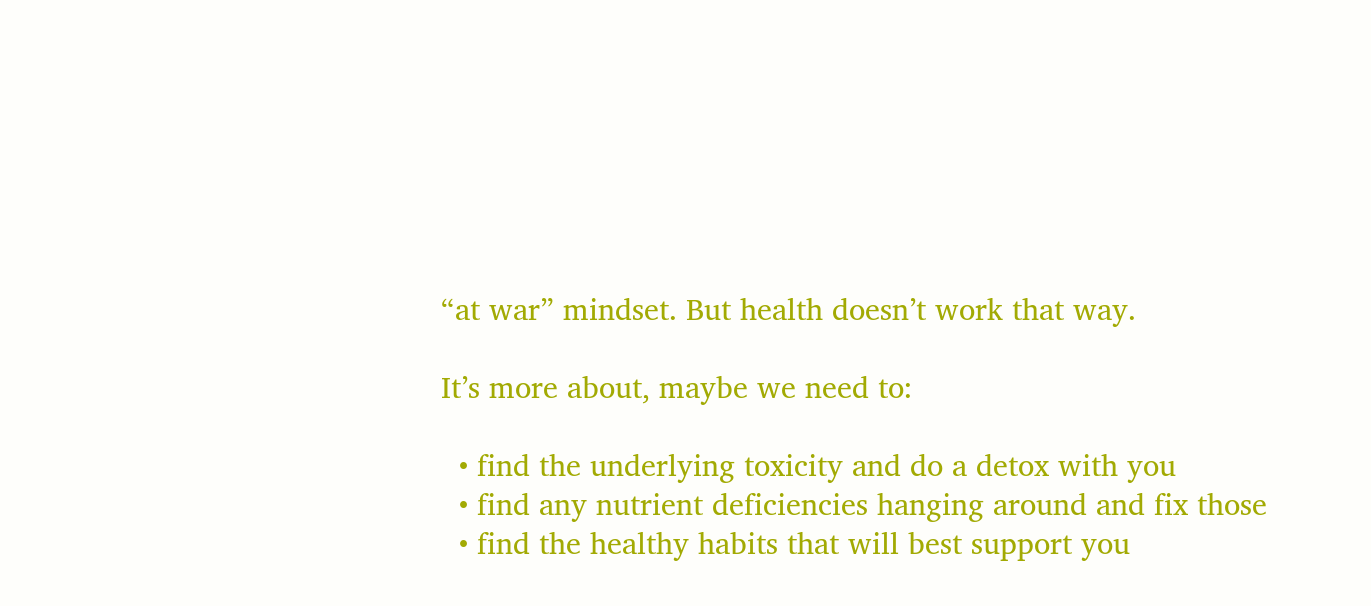“at war” mindset. But health doesn’t work that way.

It’s more about, maybe we need to:

  • find the underlying toxicity and do a detox with you
  • find any nutrient deficiencies hanging around and fix those
  • find the healthy habits that will best support you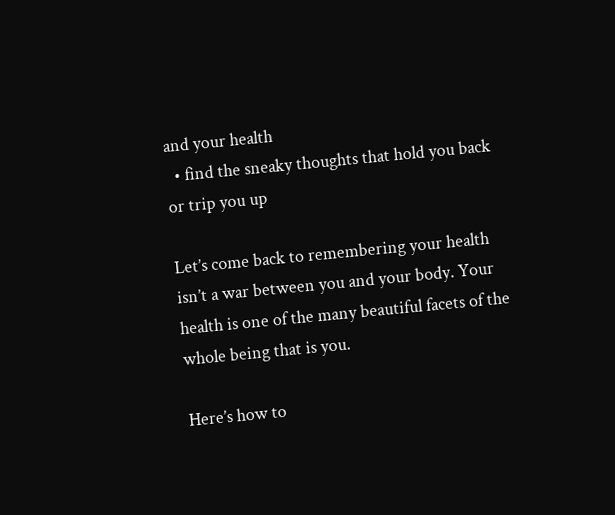and your health
  • find the sneaky thoughts that hold you back or trip you up

Let’s come back to remembering your health isn’t a war between you and your body. Your health is one of the many beautiful facets of the whole being that is you.

Here’s how to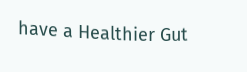have a Healthier Gut